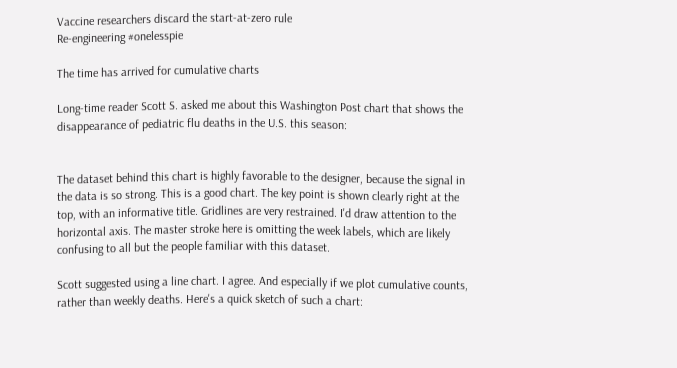Vaccine researchers discard the start-at-zero rule
Re-engineering #onelesspie

The time has arrived for cumulative charts

Long-time reader Scott S. asked me about this Washington Post chart that shows the disappearance of pediatric flu deaths in the U.S. this season:


The dataset behind this chart is highly favorable to the designer, because the signal in the data is so strong. This is a good chart. The key point is shown clearly right at the top, with an informative title. Gridlines are very restrained. I'd draw attention to the horizontal axis. The master stroke here is omitting the week labels, which are likely confusing to all but the people familiar with this dataset.

Scott suggested using a line chart. I agree. And especially if we plot cumulative counts, rather than weekly deaths. Here's a quick sketch of such a chart: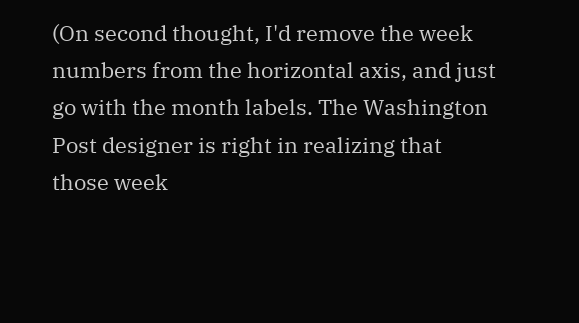(On second thought, I'd remove the week numbers from the horizontal axis, and just go with the month labels. The Washington Post designer is right in realizing that those week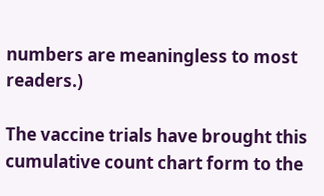numbers are meaningless to most readers.)

The vaccine trials have brought this cumulative count chart form to the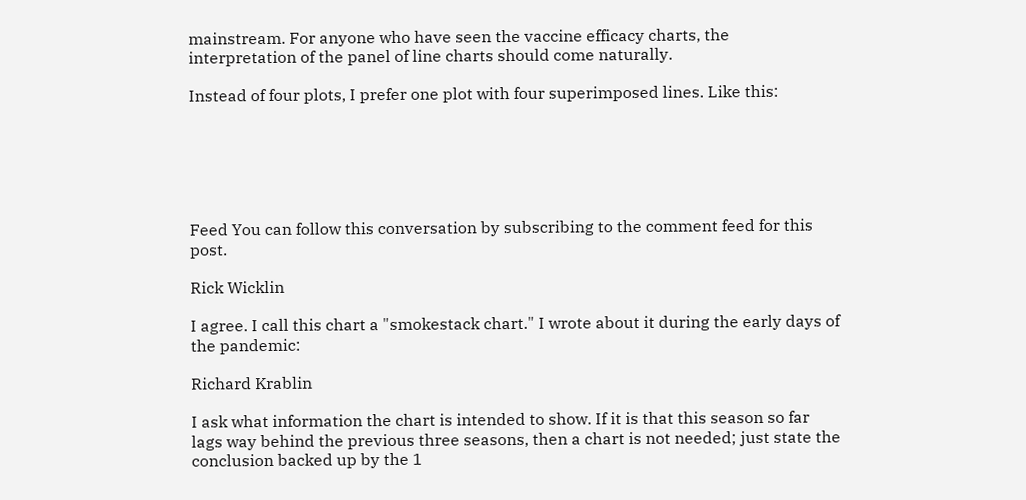mainstream. For anyone who have seen the vaccine efficacy charts, the interpretation of the panel of line charts should come naturally.

Instead of four plots, I prefer one plot with four superimposed lines. Like this:






Feed You can follow this conversation by subscribing to the comment feed for this post.

Rick Wicklin

I agree. I call this chart a "smokestack chart." I wrote about it during the early days of the pandemic:

Richard Krablin

I ask what information the chart is intended to show. If it is that this season so far lags way behind the previous three seasons, then a chart is not needed; just state the conclusion backed up by the 1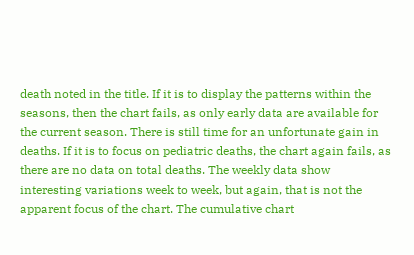death noted in the title. If it is to display the patterns within the seasons, then the chart fails, as only early data are available for the current season. There is still time for an unfortunate gain in deaths. If it is to focus on pediatric deaths, the chart again fails, as there are no data on total deaths. The weekly data show interesting variations week to week, but again, that is not the apparent focus of the chart. The cumulative chart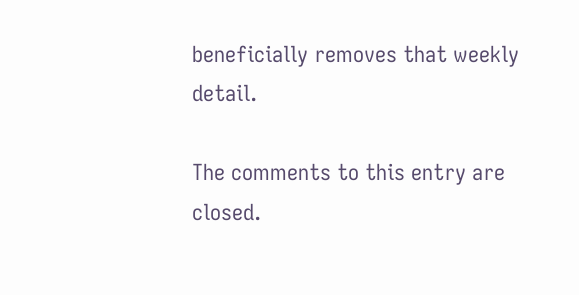beneficially removes that weekly detail.

The comments to this entry are closed.